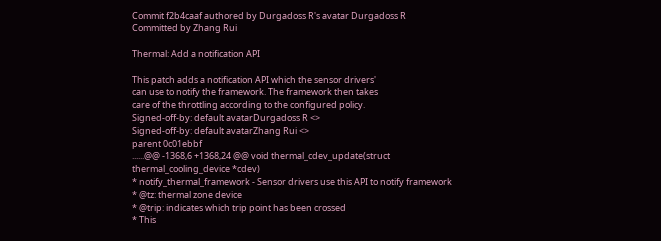Commit f2b4caaf authored by Durgadoss R's avatar Durgadoss R Committed by Zhang Rui

Thermal: Add a notification API

This patch adds a notification API which the sensor drivers'
can use to notify the framework. The framework then takes
care of the throttling according to the configured policy.
Signed-off-by: default avatarDurgadoss R <>
Signed-off-by: default avatarZhang Rui <>
parent 0c01ebbf
......@@ -1368,6 +1368,24 @@ void thermal_cdev_update(struct thermal_cooling_device *cdev)
* notify_thermal_framework - Sensor drivers use this API to notify framework
* @tz: thermal zone device
* @trip: indicates which trip point has been crossed
* This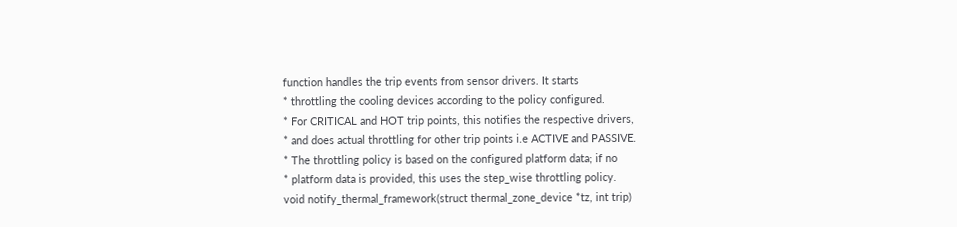function handles the trip events from sensor drivers. It starts
* throttling the cooling devices according to the policy configured.
* For CRITICAL and HOT trip points, this notifies the respective drivers,
* and does actual throttling for other trip points i.e ACTIVE and PASSIVE.
* The throttling policy is based on the configured platform data; if no
* platform data is provided, this uses the step_wise throttling policy.
void notify_thermal_framework(struct thermal_zone_device *tz, int trip)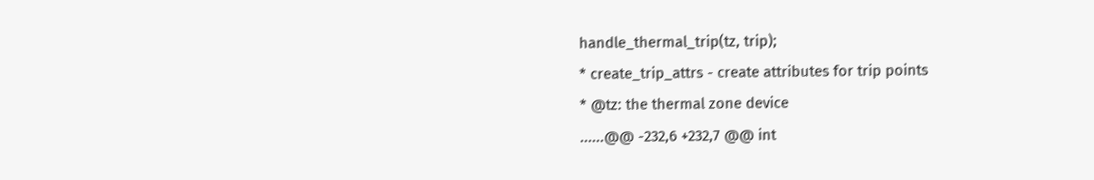handle_thermal_trip(tz, trip);
* create_trip_attrs - create attributes for trip points
* @tz: the thermal zone device
......@@ -232,6 +232,7 @@ int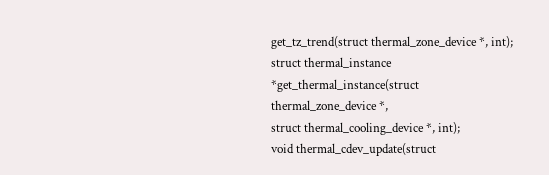get_tz_trend(struct thermal_zone_device *, int);
struct thermal_instance *get_thermal_instance(struct thermal_zone_device *,
struct thermal_cooling_device *, int);
void thermal_cdev_update(struct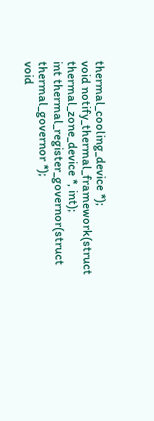thermal_cooling_device *);
void notify_thermal_framework(struct thermal_zone_device *, int);
int thermal_register_governor(struct thermal_governor *);
void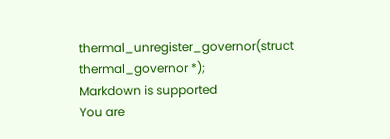thermal_unregister_governor(struct thermal_governor *);
Markdown is supported
You are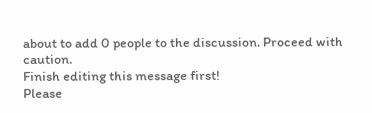about to add 0 people to the discussion. Proceed with caution.
Finish editing this message first!
Please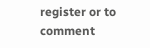register or to comment